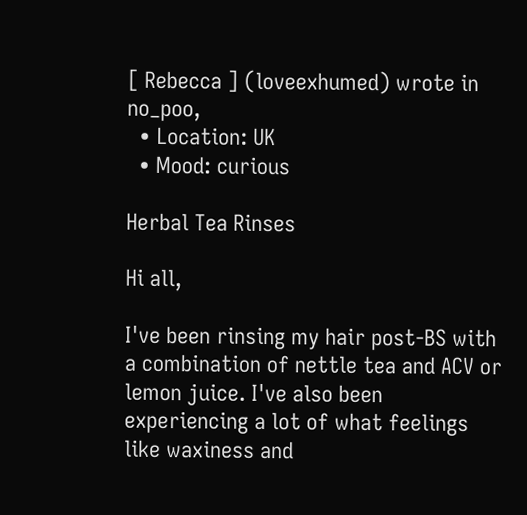[ Rebecca ] (loveexhumed) wrote in no_poo,
  • Location: UK
  • Mood: curious

Herbal Tea Rinses

Hi all,

I've been rinsing my hair post-BS with a combination of nettle tea and ACV or lemon juice. I've also been experiencing a lot of what feelings like waxiness and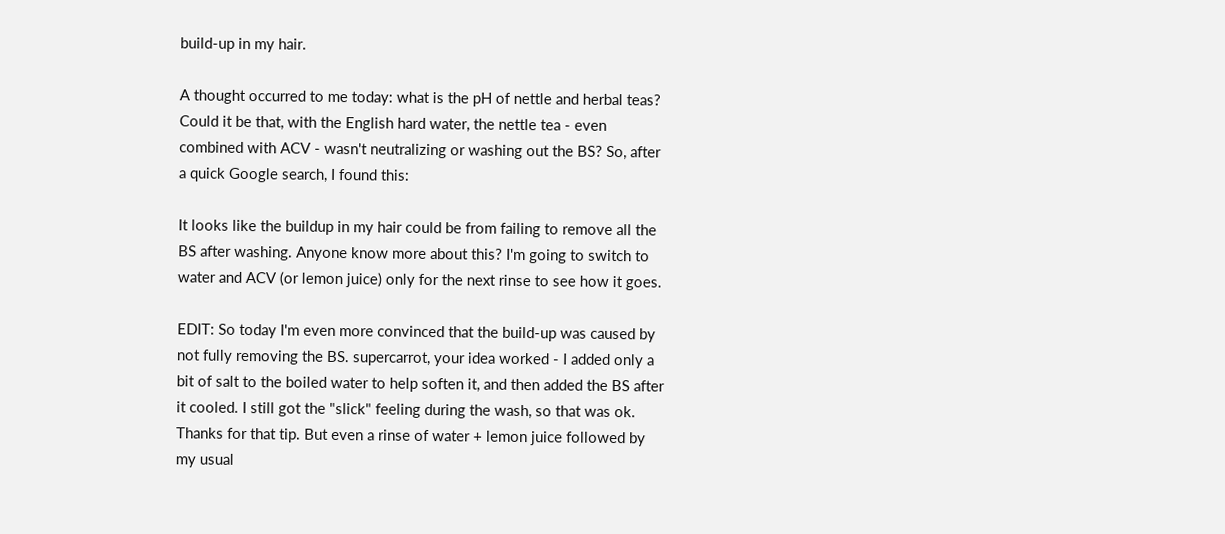build-up in my hair.

A thought occurred to me today: what is the pH of nettle and herbal teas? Could it be that, with the English hard water, the nettle tea - even combined with ACV - wasn't neutralizing or washing out the BS? So, after a quick Google search, I found this:

It looks like the buildup in my hair could be from failing to remove all the BS after washing. Anyone know more about this? I'm going to switch to water and ACV (or lemon juice) only for the next rinse to see how it goes.

EDIT: So today I'm even more convinced that the build-up was caused by not fully removing the BS. supercarrot, your idea worked - I added only a bit of salt to the boiled water to help soften it, and then added the BS after it cooled. I still got the "slick" feeling during the wash, so that was ok. Thanks for that tip. But even a rinse of water + lemon juice followed by my usual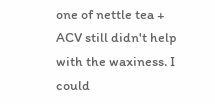one of nettle tea + ACV still didn't help with the waxiness. I could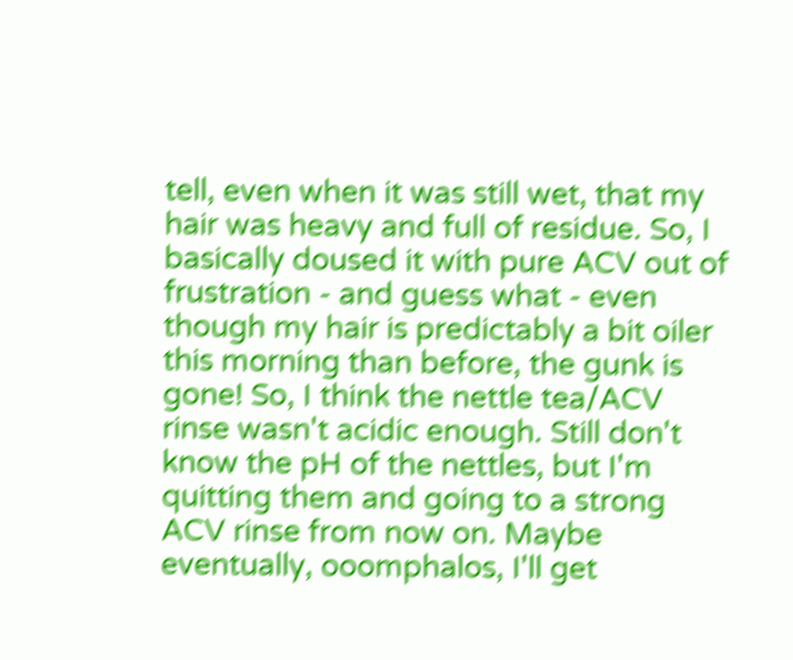tell, even when it was still wet, that my hair was heavy and full of residue. So, I basically doused it with pure ACV out of frustration - and guess what - even though my hair is predictably a bit oiler this morning than before, the gunk is gone! So, I think the nettle tea/ACV rinse wasn't acidic enough. Still don't know the pH of the nettles, but I'm quitting them and going to a strong ACV rinse from now on. Maybe eventually, ooomphalos, I'll get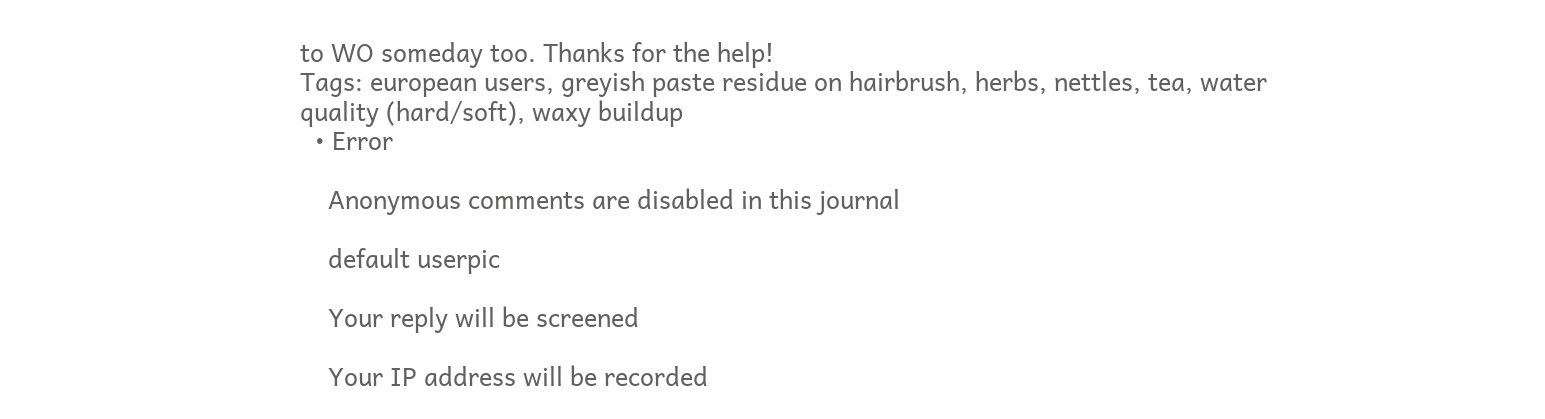to WO someday too. Thanks for the help!
Tags: european users, greyish paste residue on hairbrush, herbs, nettles, tea, water quality (hard/soft), waxy buildup
  • Error

    Anonymous comments are disabled in this journal

    default userpic

    Your reply will be screened

    Your IP address will be recorded